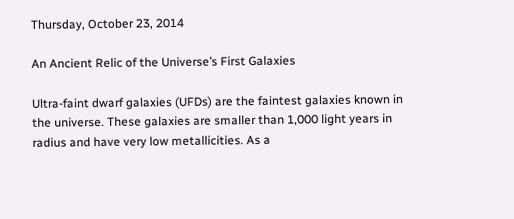Thursday, October 23, 2014

An Ancient Relic of the Universe’s First Galaxies

Ultra-faint dwarf galaxies (UFDs) are the faintest galaxies known in the universe. These galaxies are smaller than 1,000 light years in radius and have very low metallicities. As a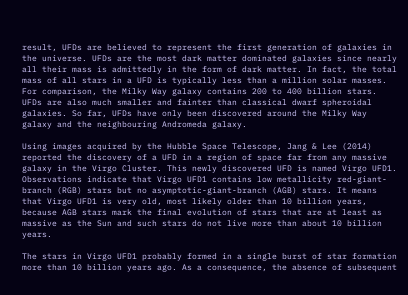result, UFDs are believed to represent the first generation of galaxies in the universe. UFDs are the most dark matter dominated galaxies since nearly all their mass is admittedly in the form of dark matter. In fact, the total mass of all stars in a UFD is typically less than a million solar masses. For comparison, the Milky Way galaxy contains 200 to 400 billion stars. UFDs are also much smaller and fainter than classical dwarf spheroidal galaxies. So far, UFDs have only been discovered around the Milky Way galaxy and the neighbouring Andromeda galaxy.

Using images acquired by the Hubble Space Telescope, Jang & Lee (2014) reported the discovery of a UFD in a region of space far from any massive galaxy in the Virgo Cluster. This newly discovered UFD is named Virgo UFD1. Observations indicate that Virgo UFD1 contains low metallicity red-giant-branch (RGB) stars but no asymptotic-giant-branch (AGB) stars. It means that Virgo UFD1 is very old, most likely older than 10 billion years, because AGB stars mark the final evolution of stars that are at least as massive as the Sun and such stars do not live more than about 10 billion years.

The stars in Virgo UFD1 probably formed in a single burst of star formation more than 10 billion years ago. As a consequence, the absence of subsequent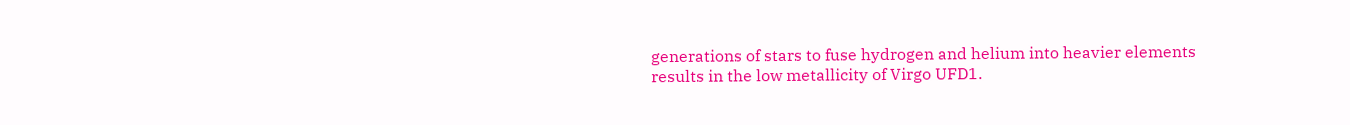generations of stars to fuse hydrogen and helium into heavier elements results in the low metallicity of Virgo UFD1.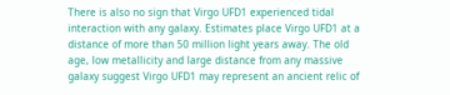There is also no sign that Virgo UFD1 experienced tidal interaction with any galaxy. Estimates place Virgo UFD1 at a distance of more than 50 million light years away. The old age, low metallicity and large distance from any massive galaxy suggest Virgo UFD1 may represent an ancient relic of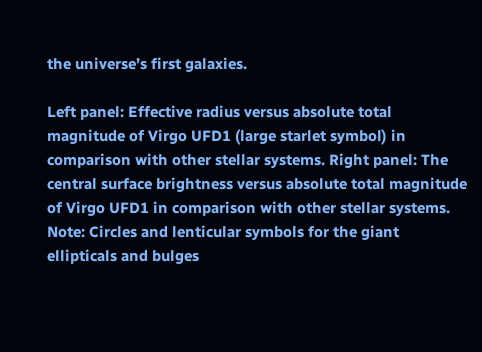the universe’s first galaxies.

Left panel: Effective radius versus absolute total magnitude of Virgo UFD1 (large starlet symbol) in comparison with other stellar systems. Right panel: The central surface brightness versus absolute total magnitude of Virgo UFD1 in comparison with other stellar systems. Note: Circles and lenticular symbols for the giant ellipticals and bulges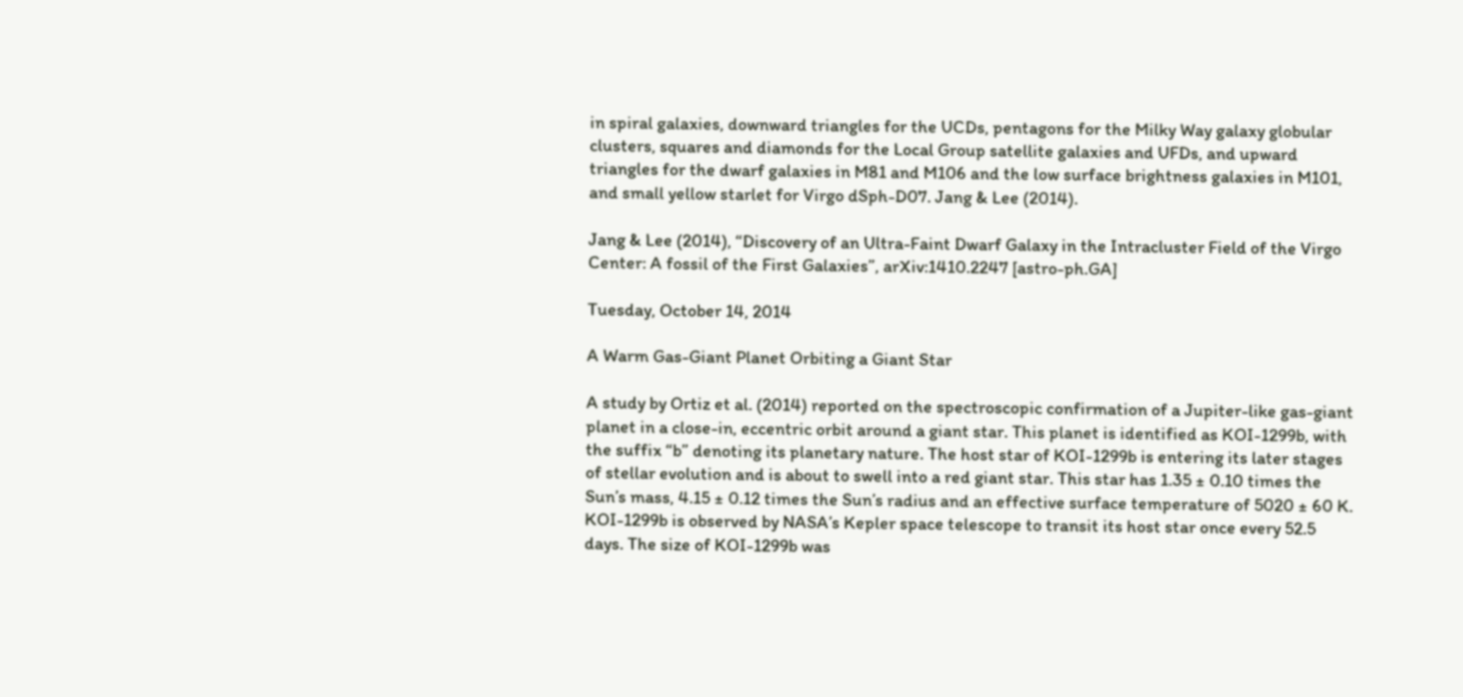in spiral galaxies, downward triangles for the UCDs, pentagons for the Milky Way galaxy globular clusters, squares and diamonds for the Local Group satellite galaxies and UFDs, and upward triangles for the dwarf galaxies in M81 and M106 and the low surface brightness galaxies in M101, and small yellow starlet for Virgo dSph-D07. Jang & Lee (2014).

Jang & Lee (2014), “Discovery of an Ultra-Faint Dwarf Galaxy in the Intracluster Field of the Virgo Center: A fossil of the First Galaxies”, arXiv:1410.2247 [astro-ph.GA]

Tuesday, October 14, 2014

A Warm Gas-Giant Planet Orbiting a Giant Star

A study by Ortiz et al. (2014) reported on the spectroscopic confirmation of a Jupiter-like gas-giant planet in a close-in, eccentric orbit around a giant star. This planet is identified as KOI-1299b, with the suffix “b” denoting its planetary nature. The host star of KOI-1299b is entering its later stages of stellar evolution and is about to swell into a red giant star. This star has 1.35 ± 0.10 times the Sun’s mass, 4.15 ± 0.12 times the Sun’s radius and an effective surface temperature of 5020 ± 60 K. KOI-1299b is observed by NASA’s Kepler space telescope to transit its host star once every 52.5 days. The size of KOI-1299b was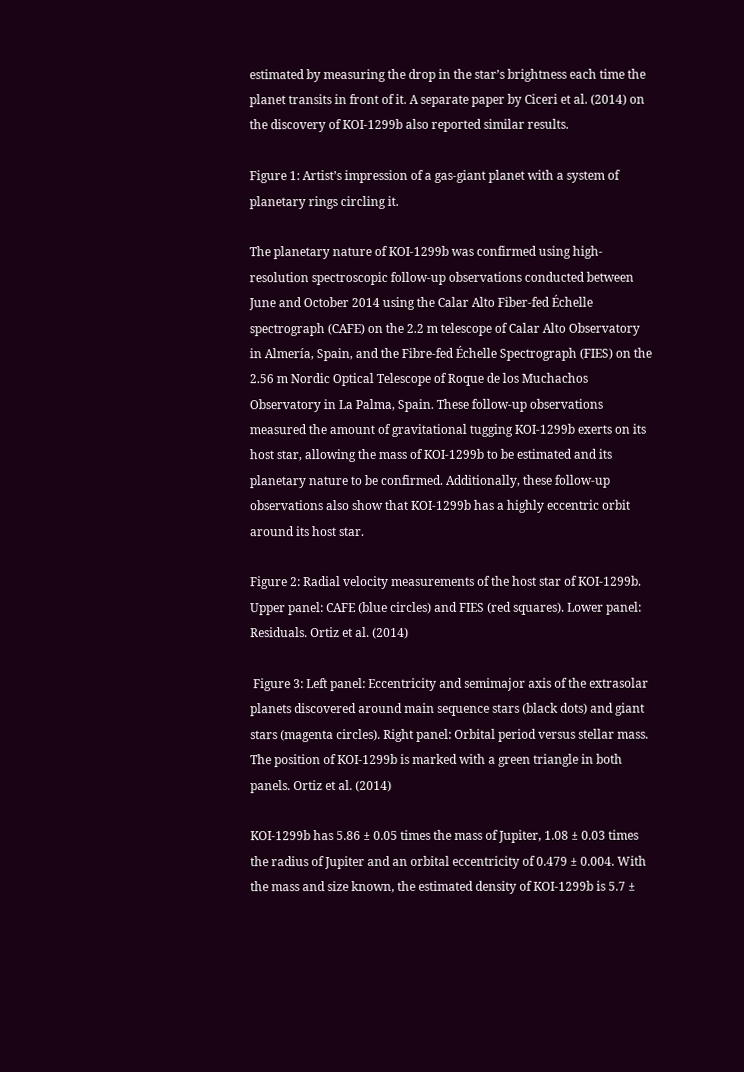estimated by measuring the drop in the star’s brightness each time the planet transits in front of it. A separate paper by Ciceri et al. (2014) on the discovery of KOI-1299b also reported similar results.

Figure 1: Artist’s impression of a gas-giant planet with a system of planetary rings circling it.

The planetary nature of KOI-1299b was confirmed using high-resolution spectroscopic follow-up observations conducted between June and October 2014 using the Calar Alto Fiber-fed Échelle spectrograph (CAFE) on the 2.2 m telescope of Calar Alto Observatory in Almería, Spain, and the Fibre-fed Échelle Spectrograph (FIES) on the 2.56 m Nordic Optical Telescope of Roque de los Muchachos Observatory in La Palma, Spain. These follow-up observations measured the amount of gravitational tugging KOI-1299b exerts on its host star, allowing the mass of KOI-1299b to be estimated and its planetary nature to be confirmed. Additionally, these follow-up observations also show that KOI-1299b has a highly eccentric orbit around its host star.

Figure 2: Radial velocity measurements of the host star of KOI-1299b. Upper panel: CAFE (blue circles) and FIES (red squares). Lower panel: Residuals. Ortiz et al. (2014)

 Figure 3: Left panel: Eccentricity and semimajor axis of the extrasolar planets discovered around main sequence stars (black dots) and giant stars (magenta circles). Right panel: Orbital period versus stellar mass. The position of KOI-1299b is marked with a green triangle in both panels. Ortiz et al. (2014)

KOI-1299b has 5.86 ± 0.05 times the mass of Jupiter, 1.08 ± 0.03 times the radius of Jupiter and an orbital eccentricity of 0.479 ± 0.004. With the mass and size known, the estimated density of KOI-1299b is 5.7 ±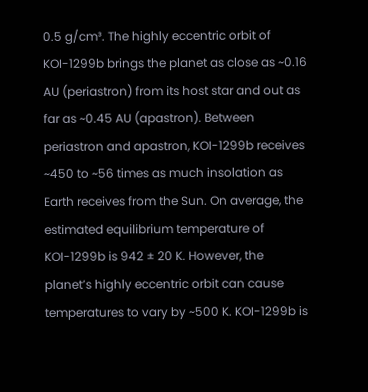0.5 g/cm³. The highly eccentric orbit of KOI-1299b brings the planet as close as ~0.16 AU (periastron) from its host star and out as far as ~0.45 AU (apastron). Between periastron and apastron, KOI-1299b receives ~450 to ~56 times as much insolation as Earth receives from the Sun. On average, the estimated equilibrium temperature of KOI-1299b is 942 ± 20 K. However, the planet’s highly eccentric orbit can cause temperatures to vary by ~500 K. KOI-1299b is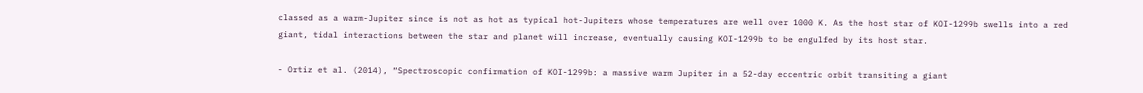classed as a warm-Jupiter since is not as hot as typical hot-Jupiters whose temperatures are well over 1000 K. As the host star of KOI-1299b swells into a red giant, tidal interactions between the star and planet will increase, eventually causing KOI-1299b to be engulfed by its host star.

- Ortiz et al. (2014), “Spectroscopic confirmation of KOI-1299b: a massive warm Jupiter in a 52-day eccentric orbit transiting a giant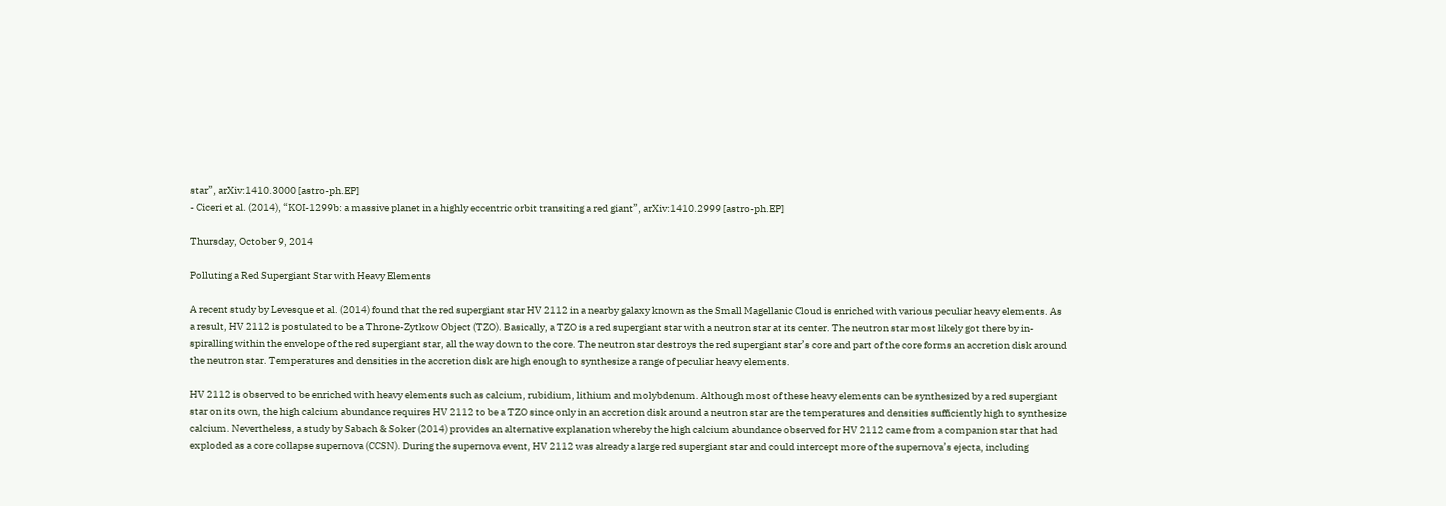star”, arXiv:1410.3000 [astro-ph.EP]
- Ciceri et al. (2014), “KOI-1299b: a massive planet in a highly eccentric orbit transiting a red giant”, arXiv:1410.2999 [astro-ph.EP]

Thursday, October 9, 2014

Polluting a Red Supergiant Star with Heavy Elements

A recent study by Levesque et al. (2014) found that the red supergiant star HV 2112 in a nearby galaxy known as the Small Magellanic Cloud is enriched with various peculiar heavy elements. As a result, HV 2112 is postulated to be a Throne-Zytkow Object (TZO). Basically, a TZO is a red supergiant star with a neutron star at its center. The neutron star most likely got there by in-spiralling within the envelope of the red supergiant star, all the way down to the core. The neutron star destroys the red supergiant star’s core and part of the core forms an accretion disk around the neutron star. Temperatures and densities in the accretion disk are high enough to synthesize a range of peculiar heavy elements.

HV 2112 is observed to be enriched with heavy elements such as calcium, rubidium, lithium and molybdenum. Although most of these heavy elements can be synthesized by a red supergiant star on its own, the high calcium abundance requires HV 2112 to be a TZO since only in an accretion disk around a neutron star are the temperatures and densities sufficiently high to synthesize calcium. Nevertheless, a study by Sabach & Soker (2014) provides an alternative explanation whereby the high calcium abundance observed for HV 2112 came from a companion star that had exploded as a core collapse supernova (CCSN). During the supernova event, HV 2112 was already a large red supergiant star and could intercept more of the supernova’s ejecta, including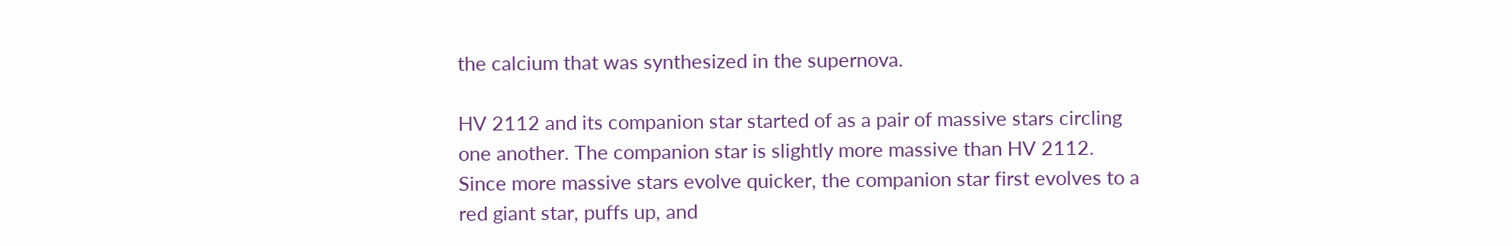the calcium that was synthesized in the supernova.

HV 2112 and its companion star started of as a pair of massive stars circling one another. The companion star is slightly more massive than HV 2112. Since more massive stars evolve quicker, the companion star first evolves to a red giant star, puffs up, and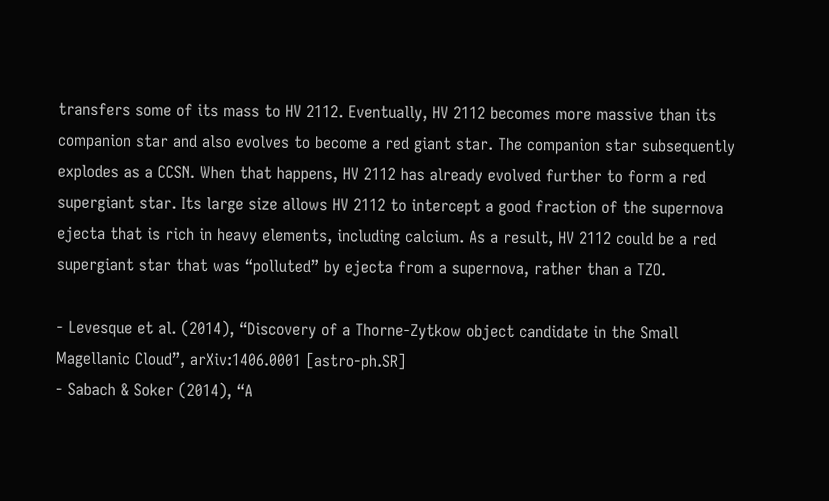transfers some of its mass to HV 2112. Eventually, HV 2112 becomes more massive than its companion star and also evolves to become a red giant star. The companion star subsequently explodes as a CCSN. When that happens, HV 2112 has already evolved further to form a red supergiant star. Its large size allows HV 2112 to intercept a good fraction of the supernova ejecta that is rich in heavy elements, including calcium. As a result, HV 2112 could be a red supergiant star that was “polluted” by ejecta from a supernova, rather than a TZO.

- Levesque et al. (2014), “Discovery of a Thorne-Zytkow object candidate in the Small Magellanic Cloud”, arXiv:1406.0001 [astro-ph.SR]
- Sabach & Soker (2014), “A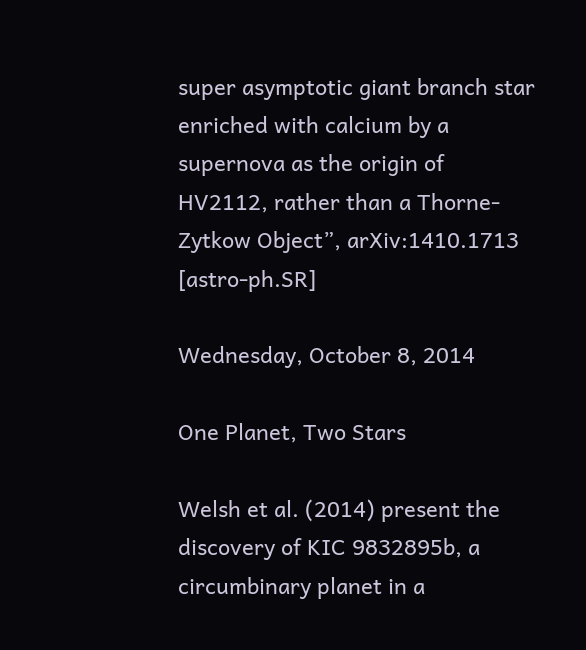super asymptotic giant branch star enriched with calcium by a supernova as the origin of HV2112, rather than a Thorne-Zytkow Object”, arXiv:1410.1713 [astro-ph.SR]

Wednesday, October 8, 2014

One Planet, Two Stars

Welsh et al. (2014) present the discovery of KIC 9832895b, a circumbinary planet in a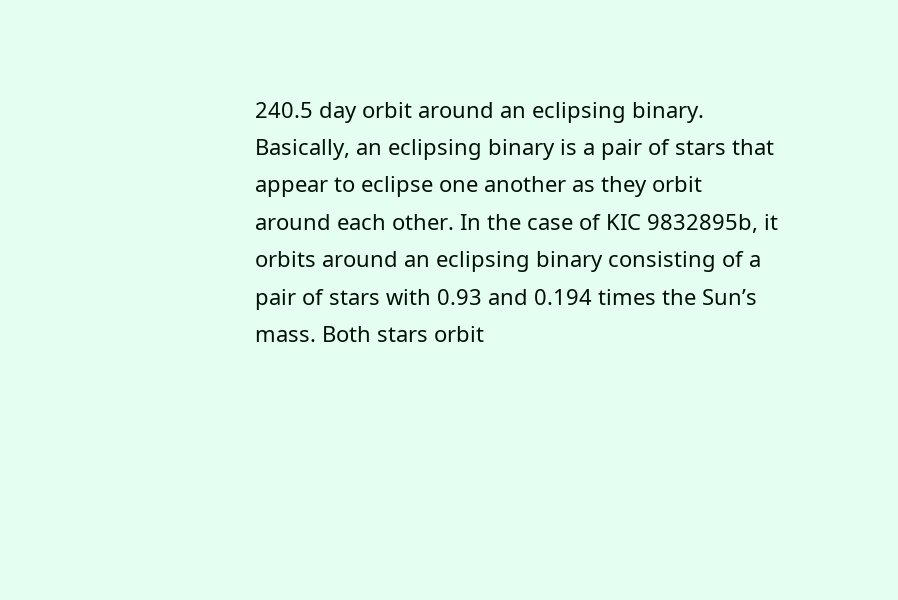240.5 day orbit around an eclipsing binary. Basically, an eclipsing binary is a pair of stars that appear to eclipse one another as they orbit around each other. In the case of KIC 9832895b, it orbits around an eclipsing binary consisting of a pair of stars with 0.93 and 0.194 times the Sun’s mass. Both stars orbit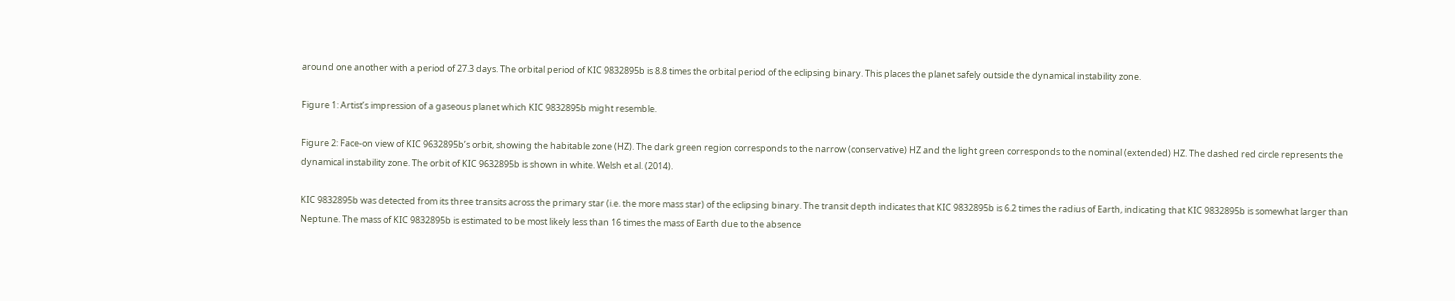around one another with a period of 27.3 days. The orbital period of KIC 9832895b is 8.8 times the orbital period of the eclipsing binary. This places the planet safely outside the dynamical instability zone.

Figure 1: Artist’s impression of a gaseous planet which KIC 9832895b might resemble.

Figure 2: Face-on view of KIC 9632895b’s orbit, showing the habitable zone (HZ). The dark green region corresponds to the narrow (conservative) HZ and the light green corresponds to the nominal (extended) HZ. The dashed red circle represents the dynamical instability zone. The orbit of KIC 9632895b is shown in white. Welsh et al. (2014).

KIC 9832895b was detected from its three transits across the primary star (i.e. the more mass star) of the eclipsing binary. The transit depth indicates that KIC 9832895b is 6.2 times the radius of Earth, indicating that KIC 9832895b is somewhat larger than Neptune. The mass of KIC 9832895b is estimated to be most likely less than 16 times the mass of Earth due to the absence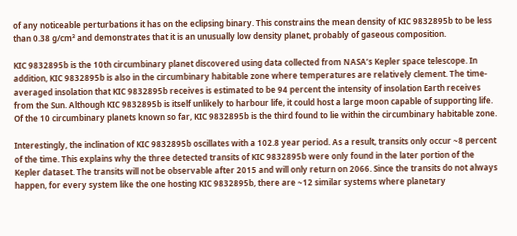of any noticeable perturbations it has on the eclipsing binary. This constrains the mean density of KIC 9832895b to be less than 0.38 g/cm³ and demonstrates that it is an unusually low density planet, probably of gaseous composition.

KIC 9832895b is the 10th circumbinary planet discovered using data collected from NASA’s Kepler space telescope. In addition, KIC 9832895b is also in the circumbinary habitable zone where temperatures are relatively clement. The time-averaged insolation that KIC 9832895b receives is estimated to be 94 percent the intensity of insolation Earth receives from the Sun. Although KIC 9832895b is itself unlikely to harbour life, it could host a large moon capable of supporting life. Of the 10 circumbinary planets known so far, KIC 9832895b is the third found to lie within the circumbinary habitable zone.

Interestingly, the inclination of KIC 9832895b oscillates with a 102.8 year period. As a result, transits only occur ~8 percent of the time. This explains why the three detected transits of KIC 9832895b were only found in the later portion of the Kepler dataset. The transits will not be observable after 2015 and will only return on 2066. Since the transits do not always happen, for every system like the one hosting KIC 9832895b, there are ~12 similar systems where planetary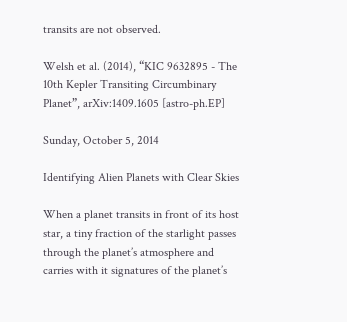transits are not observed.

Welsh et al. (2014), “KIC 9632895 - The 10th Kepler Transiting Circumbinary Planet”, arXiv:1409.1605 [astro-ph.EP]

Sunday, October 5, 2014

Identifying Alien Planets with Clear Skies

When a planet transits in front of its host star, a tiny fraction of the starlight passes through the planet’s atmosphere and carries with it signatures of the planet’s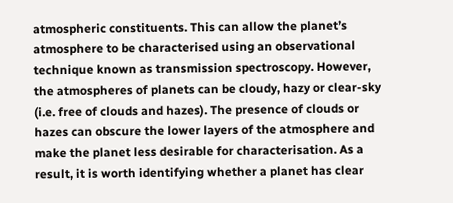atmospheric constituents. This can allow the planet’s atmosphere to be characterised using an observational technique known as transmission spectroscopy. However, the atmospheres of planets can be cloudy, hazy or clear-sky (i.e. free of clouds and hazes). The presence of clouds or hazes can obscure the lower layers of the atmosphere and make the planet less desirable for characterisation. As a result, it is worth identifying whether a planet has clear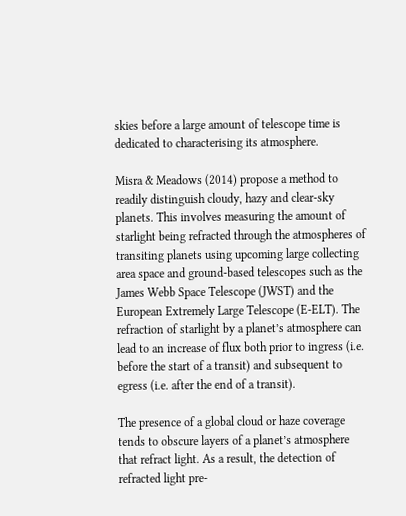skies before a large amount of telescope time is dedicated to characterising its atmosphere.

Misra & Meadows (2014) propose a method to readily distinguish cloudy, hazy and clear-sky planets. This involves measuring the amount of starlight being refracted through the atmospheres of transiting planets using upcoming large collecting area space and ground-based telescopes such as the James Webb Space Telescope (JWST) and the European Extremely Large Telescope (E-ELT). The refraction of starlight by a planet’s atmosphere can lead to an increase of flux both prior to ingress (i.e. before the start of a transit) and subsequent to egress (i.e. after the end of a transit).

The presence of a global cloud or haze coverage tends to obscure layers of a planet’s atmosphere that refract light. As a result, the detection of refracted light pre-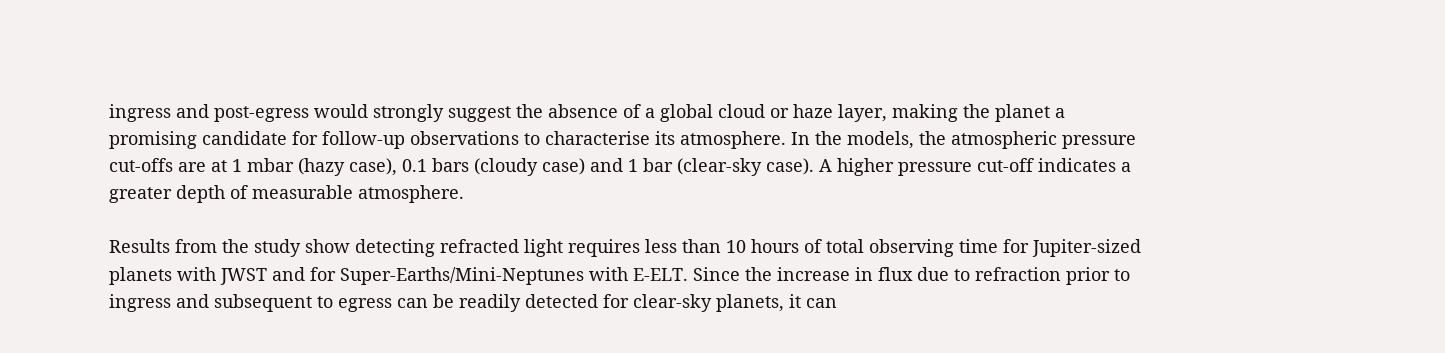ingress and post-egress would strongly suggest the absence of a global cloud or haze layer, making the planet a promising candidate for follow-up observations to characterise its atmosphere. In the models, the atmospheric pressure cut-offs are at 1 mbar (hazy case), 0.1 bars (cloudy case) and 1 bar (clear-sky case). A higher pressure cut-off indicates a greater depth of measurable atmosphere.

Results from the study show detecting refracted light requires less than 10 hours of total observing time for Jupiter-sized planets with JWST and for Super-Earths/Mini-Neptunes with E-ELT. Since the increase in flux due to refraction prior to ingress and subsequent to egress can be readily detected for clear-sky planets, it can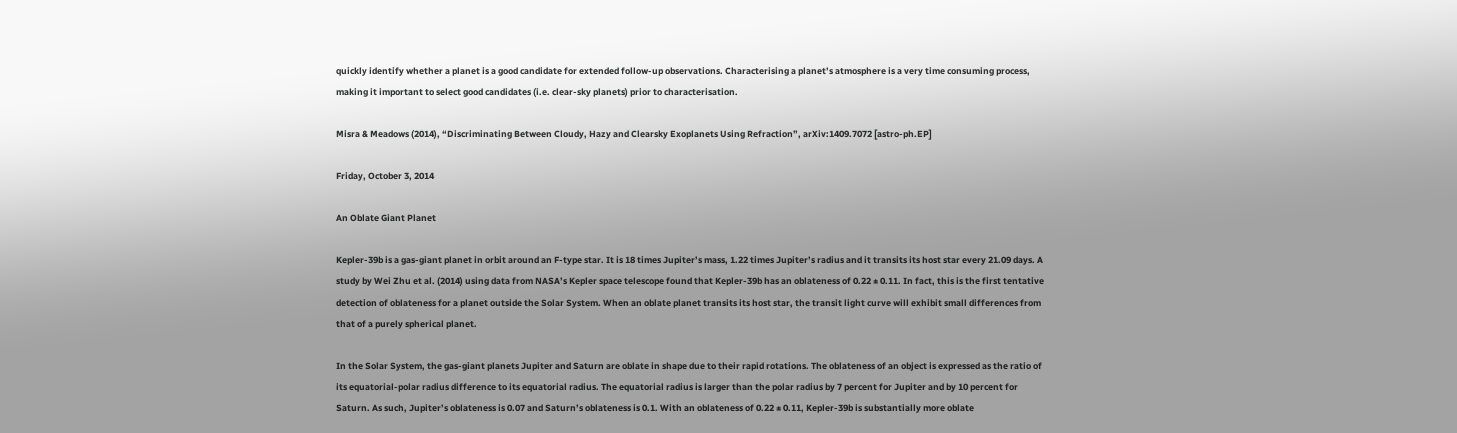quickly identify whether a planet is a good candidate for extended follow-up observations. Characterising a planet’s atmosphere is a very time consuming process, making it important to select good candidates (i.e. clear-sky planets) prior to characterisation.

Misra & Meadows (2014), “Discriminating Between Cloudy, Hazy and Clearsky Exoplanets Using Refraction”, arXiv:1409.7072 [astro-ph.EP]

Friday, October 3, 2014

An Oblate Giant Planet

Kepler-39b is a gas-giant planet in orbit around an F-type star. It is 18 times Jupiter’s mass, 1.22 times Jupiter’s radius and it transits its host star every 21.09 days. A study by Wei Zhu et al. (2014) using data from NASA’s Kepler space telescope found that Kepler-39b has an oblateness of 0.22 ± 0.11. In fact, this is the first tentative detection of oblateness for a planet outside the Solar System. When an oblate planet transits its host star, the transit light curve will exhibit small differences from that of a purely spherical planet.

In the Solar System, the gas-giant planets Jupiter and Saturn are oblate in shape due to their rapid rotations. The oblateness of an object is expressed as the ratio of its equatorial-polar radius difference to its equatorial radius. The equatorial radius is larger than the polar radius by 7 percent for Jupiter and by 10 percent for Saturn. As such, Jupiter’s oblateness is 0.07 and Saturn’s oblateness is 0.1. With an oblateness of 0.22 ± 0.11, Kepler-39b is substantially more oblate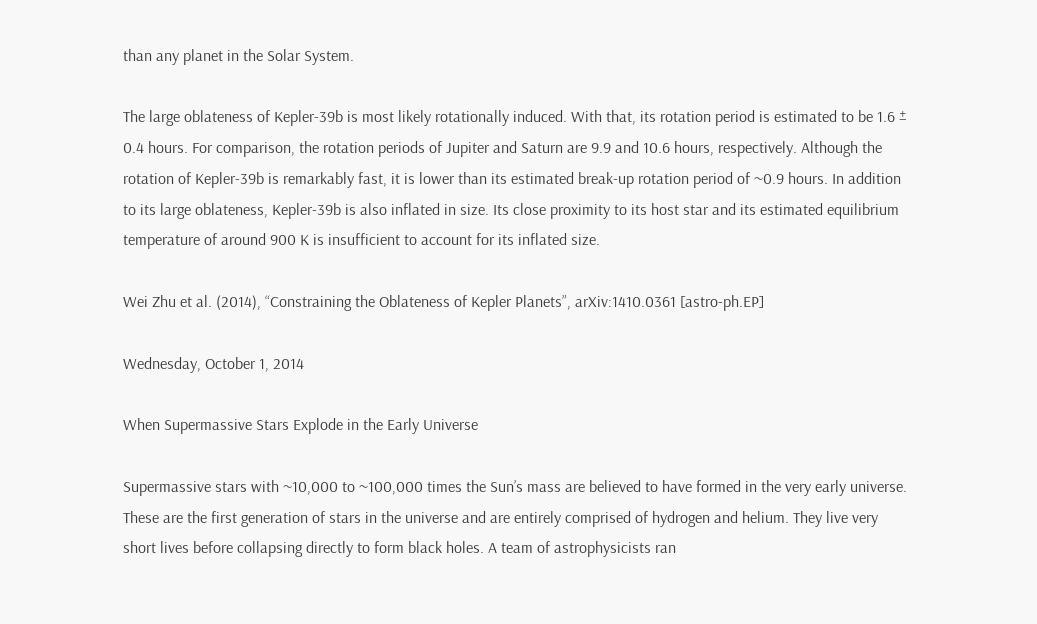than any planet in the Solar System.

The large oblateness of Kepler-39b is most likely rotationally induced. With that, its rotation period is estimated to be 1.6 ± 0.4 hours. For comparison, the rotation periods of Jupiter and Saturn are 9.9 and 10.6 hours, respectively. Although the rotation of Kepler-39b is remarkably fast, it is lower than its estimated break-up rotation period of ~0.9 hours. In addition to its large oblateness, Kepler-39b is also inflated in size. Its close proximity to its host star and its estimated equilibrium temperature of around 900 K is insufficient to account for its inflated size.

Wei Zhu et al. (2014), “Constraining the Oblateness of Kepler Planets”, arXiv:1410.0361 [astro-ph.EP]

Wednesday, October 1, 2014

When Supermassive Stars Explode in the Early Universe

Supermassive stars with ~10,000 to ~100,000 times the Sun’s mass are believed to have formed in the very early universe. These are the first generation of stars in the universe and are entirely comprised of hydrogen and helium. They live very short lives before collapsing directly to form black holes. A team of astrophysicists ran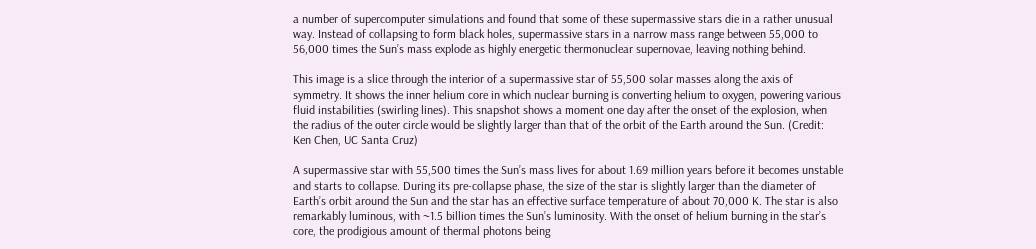a number of supercomputer simulations and found that some of these supermassive stars die in a rather unusual way. Instead of collapsing to form black holes, supermassive stars in a narrow mass range between 55,000 to 56,000 times the Sun’s mass explode as highly energetic thermonuclear supernovae, leaving nothing behind.

This image is a slice through the interior of a supermassive star of 55,500 solar masses along the axis of symmetry. It shows the inner helium core in which nuclear burning is converting helium to oxygen, powering various fluid instabilities (swirling lines). This snapshot shows a moment one day after the onset of the explosion, when the radius of the outer circle would be slightly larger than that of the orbit of the Earth around the Sun. (Credit: Ken Chen, UC Santa Cruz)

A supermassive star with 55,500 times the Sun’s mass lives for about 1.69 million years before it becomes unstable and starts to collapse. During its pre-collapse phase, the size of the star is slightly larger than the diameter of Earth’s orbit around the Sun and the star has an effective surface temperature of about 70,000 K. The star is also remarkably luminous, with ~1.5 billion times the Sun’s luminosity. With the onset of helium burning in the star’s core, the prodigious amount of thermal photons being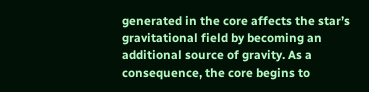generated in the core affects the star’s gravitational field by becoming an additional source of gravity. As a consequence, the core begins to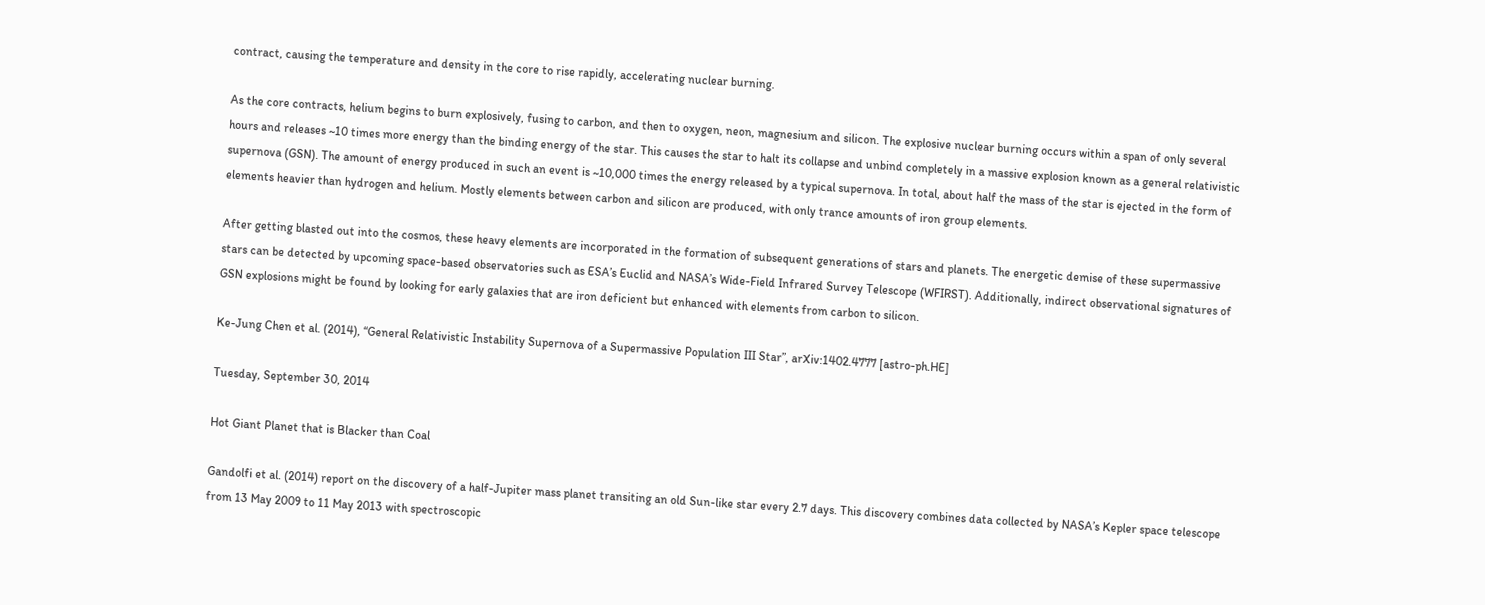contract, causing the temperature and density in the core to rise rapidly, accelerating nuclear burning.

As the core contracts, helium begins to burn explosively, fusing to carbon, and then to oxygen, neon, magnesium and silicon. The explosive nuclear burning occurs within a span of only several hours and releases ~10 times more energy than the binding energy of the star. This causes the star to halt its collapse and unbind completely in a massive explosion known as a general relativistic supernova (GSN). The amount of energy produced in such an event is ~10,000 times the energy released by a typical supernova. In total, about half the mass of the star is ejected in the form of elements heavier than hydrogen and helium. Mostly elements between carbon and silicon are produced, with only trance amounts of iron group elements.

After getting blasted out into the cosmos, these heavy elements are incorporated in the formation of subsequent generations of stars and planets. The energetic demise of these supermassive stars can be detected by upcoming space-based observatories such as ESA’s Euclid and NASA’s Wide-Field Infrared Survey Telescope (WFIRST). Additionally, indirect observational signatures of GSN explosions might be found by looking for early galaxies that are iron deficient but enhanced with elements from carbon to silicon.

Ke-Jung Chen et al. (2014), “General Relativistic Instability Supernova of a Supermassive Population III Star”, arXiv:1402.4777 [astro-ph.HE]

Tuesday, September 30, 2014

Hot Giant Planet that is Blacker than Coal

Gandolfi et al. (2014) report on the discovery of a half-Jupiter mass planet transiting an old Sun-like star every 2.7 days. This discovery combines data collected by NASA’s Kepler space telescope from 13 May 2009 to 11 May 2013 with spectroscopic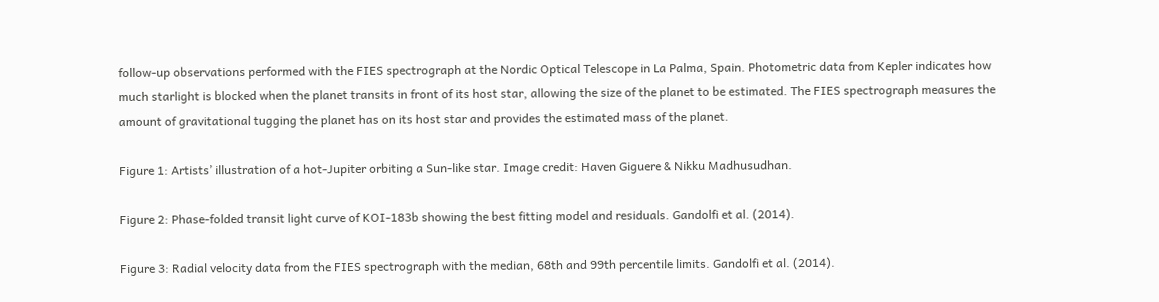follow-up observations performed with the FIES spectrograph at the Nordic Optical Telescope in La Palma, Spain. Photometric data from Kepler indicates how much starlight is blocked when the planet transits in front of its host star, allowing the size of the planet to be estimated. The FIES spectrograph measures the amount of gravitational tugging the planet has on its host star and provides the estimated mass of the planet.

Figure 1: Artists’ illustration of a hot-Jupiter orbiting a Sun-like star. Image credit: Haven Giguere & Nikku Madhusudhan.

Figure 2: Phase-folded transit light curve of KOI-183b showing the best fitting model and residuals. Gandolfi et al. (2014).

Figure 3: Radial velocity data from the FIES spectrograph with the median, 68th and 99th percentile limits. Gandolfi et al. (2014).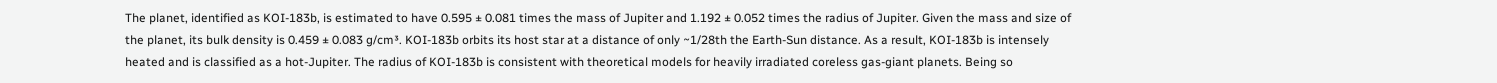The planet, identified as KOI-183b, is estimated to have 0.595 ± 0.081 times the mass of Jupiter and 1.192 ± 0.052 times the radius of Jupiter. Given the mass and size of the planet, its bulk density is 0.459 ± 0.083 g/cm³. KOI-183b orbits its host star at a distance of only ~1/28th the Earth-Sun distance. As a result, KOI-183b is intensely heated and is classified as a hot-Jupiter. The radius of KOI-183b is consistent with theoretical models for heavily irradiated coreless gas-giant planets. Being so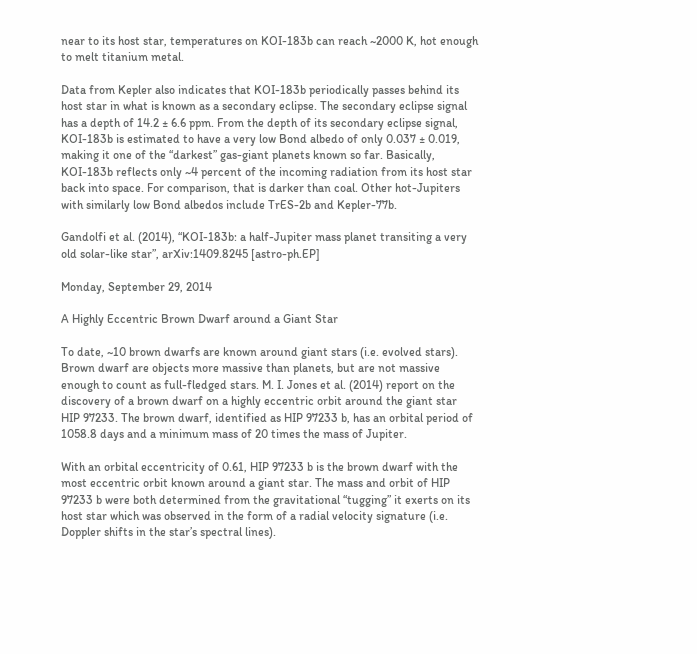near to its host star, temperatures on KOI-183b can reach ~2000 K, hot enough to melt titanium metal.

Data from Kepler also indicates that KOI-183b periodically passes behind its host star in what is known as a secondary eclipse. The secondary eclipse signal has a depth of 14.2 ± 6.6 ppm. From the depth of its secondary eclipse signal, KOI-183b is estimated to have a very low Bond albedo of only 0.037 ± 0.019, making it one of the “darkest” gas-giant planets known so far. Basically, KOI-183b reflects only ~4 percent of the incoming radiation from its host star back into space. For comparison, that is darker than coal. Other hot-Jupiters with similarly low Bond albedos include TrES-2b and Kepler-77b.

Gandolfi et al. (2014), “KOI-183b: a half-Jupiter mass planet transiting a very old solar-like star”, arXiv:1409.8245 [astro-ph.EP]

Monday, September 29, 2014

A Highly Eccentric Brown Dwarf around a Giant Star

To date, ~10 brown dwarfs are known around giant stars (i.e. evolved stars). Brown dwarf are objects more massive than planets, but are not massive enough to count as full-fledged stars. M. I. Jones et al. (2014) report on the discovery of a brown dwarf on a highly eccentric orbit around the giant star HIP 97233. The brown dwarf, identified as HIP 97233 b, has an orbital period of 1058.8 days and a minimum mass of 20 times the mass of Jupiter.

With an orbital eccentricity of 0.61, HIP 97233 b is the brown dwarf with the most eccentric orbit known around a giant star. The mass and orbit of HIP 97233 b were both determined from the gravitational “tugging” it exerts on its host star which was observed in the form of a radial velocity signature (i.e. Doppler shifts in the star’s spectral lines).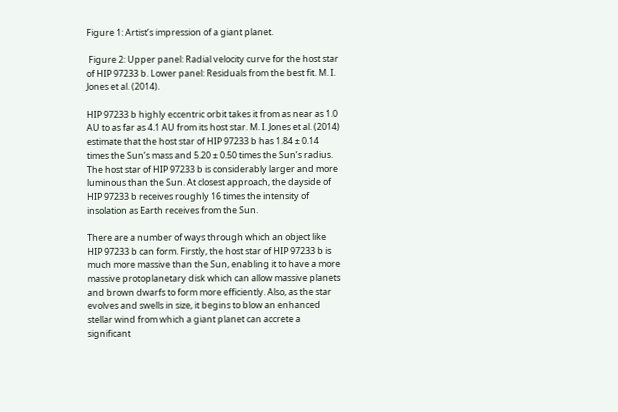Figure 1: Artist’s impression of a giant planet.

 Figure 2: Upper panel: Radial velocity curve for the host star of HIP 97233 b. Lower panel: Residuals from the best fit. M. I. Jones et al. (2014).

HIP 97233 b highly eccentric orbit takes it from as near as 1.0 AU to as far as 4.1 AU from its host star. M. I. Jones et al. (2014) estimate that the host star of HIP 97233 b has 1.84 ± 0.14 times the Sun’s mass and 5.20 ± 0.50 times the Sun’s radius. The host star of HIP 97233 b is considerably larger and more luminous than the Sun. At closest approach, the dayside of HIP 97233 b receives roughly 16 times the intensity of insolation as Earth receives from the Sun.

There are a number of ways through which an object like HIP 97233 b can form. Firstly, the host star of HIP 97233 b is much more massive than the Sun, enabling it to have a more massive protoplanetary disk which can allow massive planets and brown dwarfs to form more efficiently. Also, as the star evolves and swells in size, it begins to blow an enhanced stellar wind from which a giant planet can accrete a significant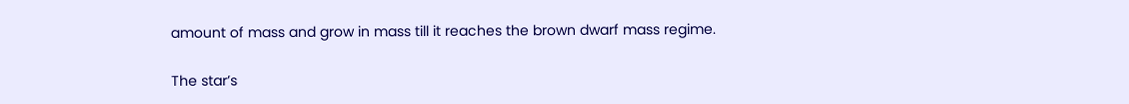amount of mass and grow in mass till it reaches the brown dwarf mass regime.

The star’s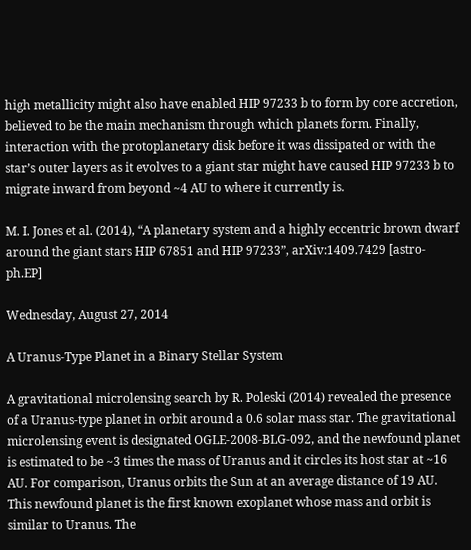high metallicity might also have enabled HIP 97233 b to form by core accretion, believed to be the main mechanism through which planets form. Finally, interaction with the protoplanetary disk before it was dissipated or with the star’s outer layers as it evolves to a giant star might have caused HIP 97233 b to migrate inward from beyond ~4 AU to where it currently is.

M. I. Jones et al. (2014), “A planetary system and a highly eccentric brown dwarf around the giant stars HIP 67851 and HIP 97233”, arXiv:1409.7429 [astro-ph.EP]

Wednesday, August 27, 2014

A Uranus-Type Planet in a Binary Stellar System

A gravitational microlensing search by R. Poleski (2014) revealed the presence of a Uranus-type planet in orbit around a 0.6 solar mass star. The gravitational microlensing event is designated OGLE-2008-BLG-092, and the newfound planet is estimated to be ~3 times the mass of Uranus and it circles its host star at ~16 AU. For comparison, Uranus orbits the Sun at an average distance of 19 AU. This newfound planet is the first known exoplanet whose mass and orbit is similar to Uranus. The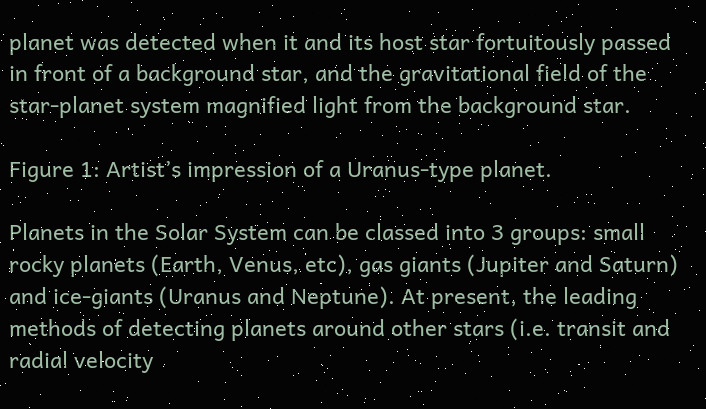planet was detected when it and its host star fortuitously passed in front of a background star, and the gravitational field of the star-planet system magnified light from the background star.

Figure 1: Artist’s impression of a Uranus-type planet.

Planets in the Solar System can be classed into 3 groups: small rocky planets (Earth, Venus, etc), gas giants (Jupiter and Saturn) and ice-giants (Uranus and Neptune). At present, the leading methods of detecting planets around other stars (i.e. transit and radial velocity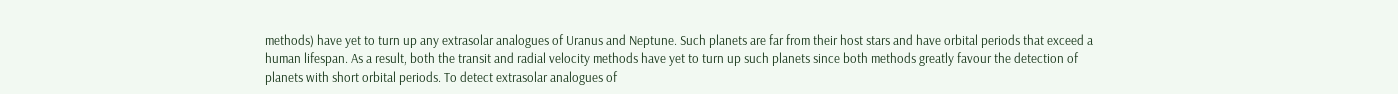methods) have yet to turn up any extrasolar analogues of Uranus and Neptune. Such planets are far from their host stars and have orbital periods that exceed a human lifespan. As a result, both the transit and radial velocity methods have yet to turn up such planets since both methods greatly favour the detection of planets with short orbital periods. To detect extrasolar analogues of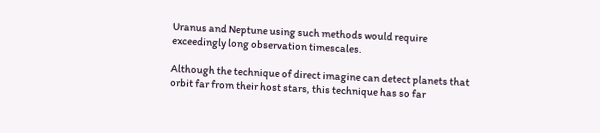Uranus and Neptune using such methods would require exceedingly long observation timescales.

Although the technique of direct imagine can detect planets that orbit far from their host stars, this technique has so far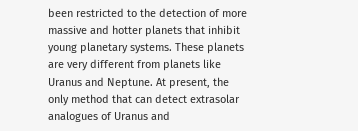been restricted to the detection of more massive and hotter planets that inhibit young planetary systems. These planets are very different from planets like Uranus and Neptune. At present, the only method that can detect extrasolar analogues of Uranus and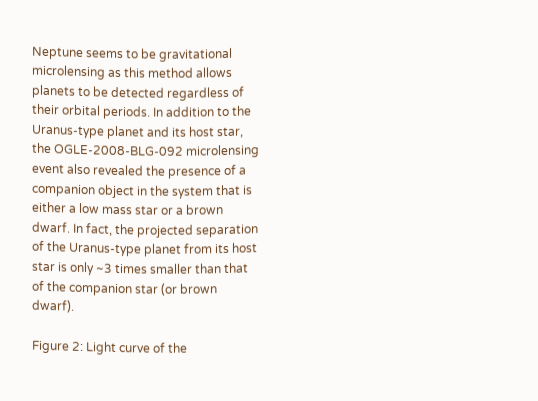Neptune seems to be gravitational microlensing as this method allows planets to be detected regardless of their orbital periods. In addition to the Uranus-type planet and its host star, the OGLE-2008-BLG-092 microlensing event also revealed the presence of a companion object in the system that is either a low mass star or a brown dwarf. In fact, the projected separation of the Uranus-type planet from its host star is only ~3 times smaller than that of the companion star (or brown dwarf).

Figure 2: Light curve of the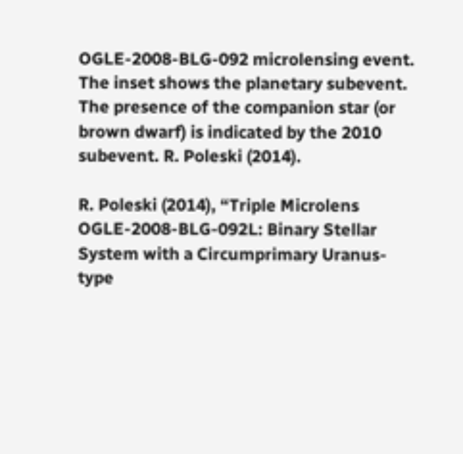OGLE-2008-BLG-092 microlensing event. The inset shows the planetary subevent. The presence of the companion star (or brown dwarf) is indicated by the 2010 subevent. R. Poleski (2014).

R. Poleski (2014), “Triple Microlens OGLE-2008-BLG-092L: Binary Stellar System with a Circumprimary Uranus-type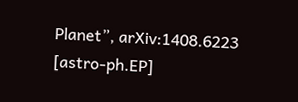Planet”, arXiv:1408.6223 [astro-ph.EP]